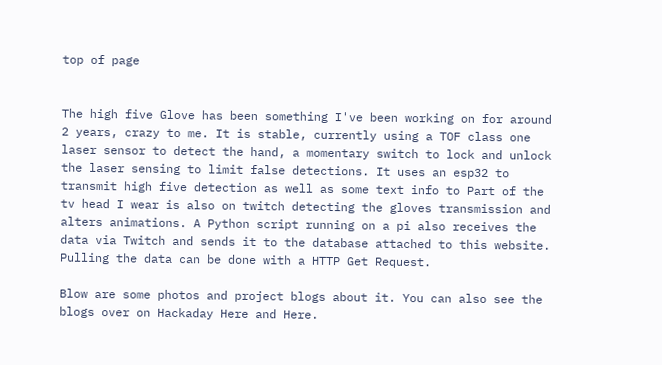top of page


The high five Glove has been something I've been working on for around  2 years, crazy to me. It is stable, currently using a TOF class one laser sensor to detect the hand, a momentary switch to lock and unlock the laser sensing to limit false detections. It uses an esp32 to transmit high five detection as well as some text info to Part of the tv head I wear is also on twitch detecting the gloves transmission and alters animations. A Python script running on a pi also receives the data via Twitch and sends it to the database attached to this website. Pulling the data can be done with a HTTP Get Request.

Blow are some photos and project blogs about it. You can also see the blogs over on Hackaday Here and Here.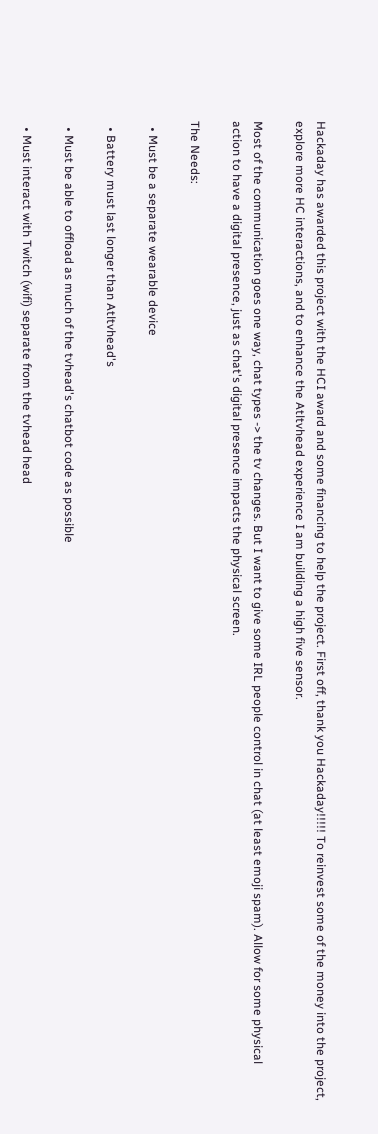Hackaday has awarded this project with the HCI award and some financing to help the project. First off, thank you Hackaday!!!!! To reinvest some of the money into the project, explore more HC interactions, and to enhance the Atltvhead experience I am building a high five sensor.

Most of the communication goes one way, chat types -> the tv changes. But I want to give some IRL people control in chat (at least emoji spam). Allow for some physical action to have a digital presence, just as chat's digital presence impacts the physical screen.

The Needs:

  • Must be a separate wearable device

  • Battery must last longer than Atltvhead's

  • Must be able to offload as much of the tvhead's chatbot code as possible

  • Must interact with Twitch (wifi) separate from the tvhead head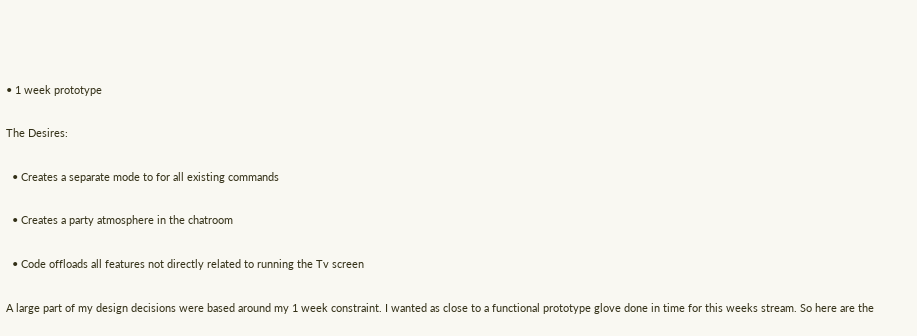• 1 week prototype

The Desires:

  • Creates a separate mode to for all existing commands

  • Creates a party atmosphere in the chatroom

  • Code offloads all features not directly related to running the Tv screen

A large part of my design decisions were based around my 1 week constraint. I wanted as close to a functional prototype glove done in time for this weeks stream. So here are the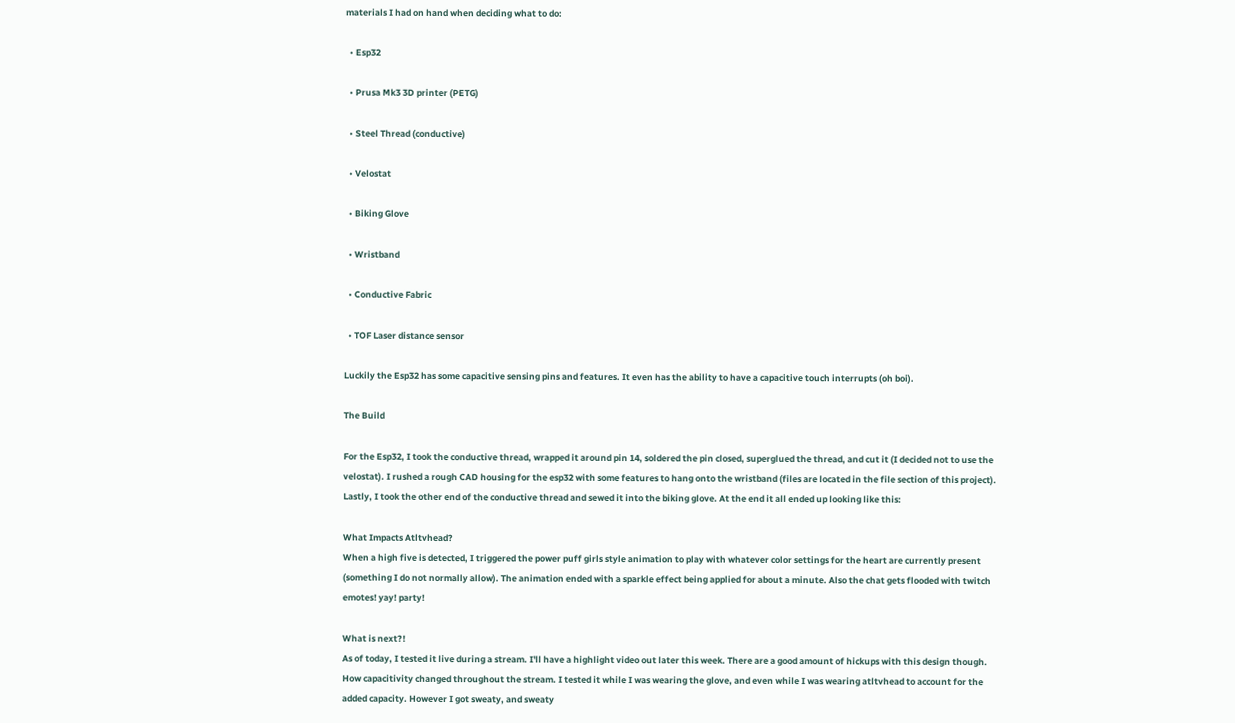materials I had on hand when deciding what to do:

  • Esp32

  • Prusa Mk3 3D printer (PETG)

  • Steel Thread (conductive)

  • Velostat

  • Biking Glove

  • Wristband

  • Conductive Fabric

  • TOF Laser distance sensor

Luckily the Esp32 has some capacitive sensing pins and features. It even has the ability to have a capacitive touch interrupts (oh boi).

The Build

For the Esp32, I took the conductive thread, wrapped it around pin 14, soldered the pin closed, superglued the thread, and cut it (I decided not to use the velostat). I rushed a rough CAD housing for the esp32 with some features to hang onto the wristband (files are located in the file section of this project). Lastly, I took the other end of the conductive thread and sewed it into the biking glove. At the end it all ended up looking like this:

What Impacts Atltvhead?
When a high five is detected, I triggered the power puff girls style animation to play with whatever color settings for the heart are currently present (something I do not normally allow). The animation ended with a sparkle effect being applied for about a minute. Also the chat gets flooded with twitch emotes! yay! party!

What is next?!
As of today, I tested it live during a stream. I'll have a highlight video out later this week. There are a good amount of hickups with this design though. How capacitivity changed throughout the stream. I tested it while I was wearing the glove, and even while I was wearing atltvhead to account for the added capacity. However I got sweaty, and sweaty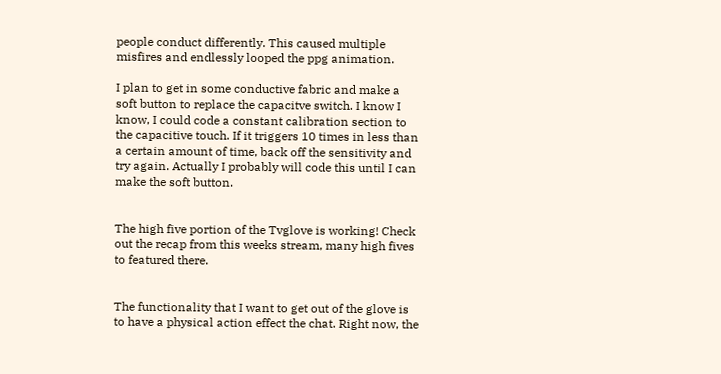people conduct differently. This caused multiple misfires and endlessly looped the ppg animation.

I plan to get in some conductive fabric and make a soft button to replace the capacitve switch. I know I know, I could code a constant calibration section to the capacitive touch. If it triggers 10 times in less than a certain amount of time, back off the sensitivity and try again. Actually I probably will code this until I can make the soft button.


The high five portion of the Tvglove is working! Check out the recap from this weeks stream, many high fives to featured there.


The functionality that I want to get out of the glove is to have a physical action effect the chat. Right now, the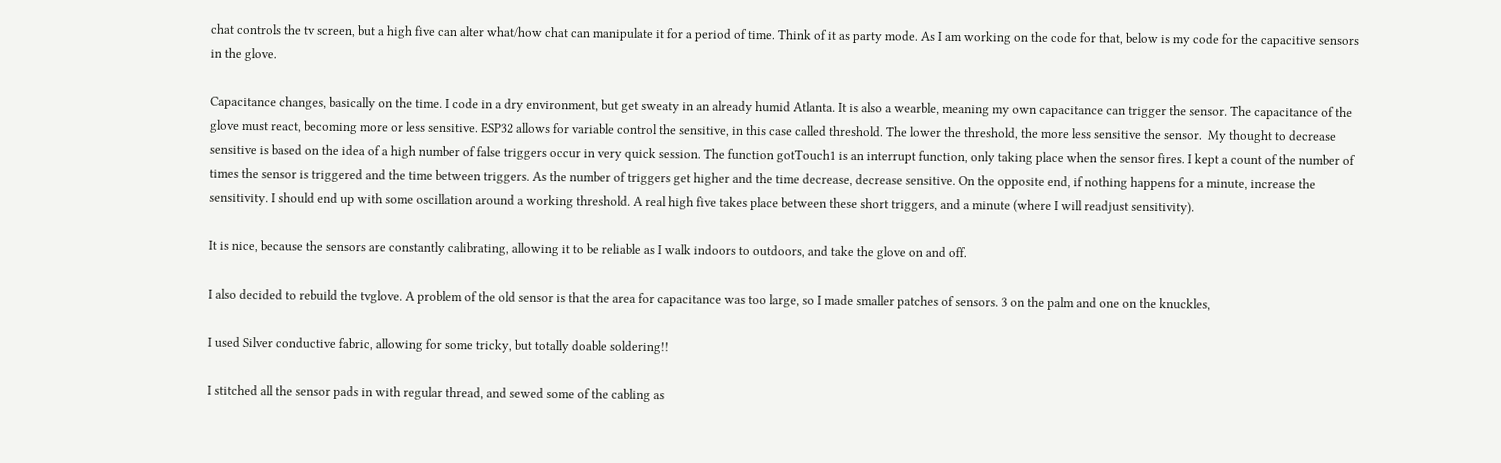chat controls the tv screen, but a high five can alter what/how chat can manipulate it for a period of time. Think of it as party mode. As I am working on the code for that, below is my code for the capacitive sensors in the glove.

Capacitance changes, basically on the time. I code in a dry environment, but get sweaty in an already humid Atlanta. It is also a wearble, meaning my own capacitance can trigger the sensor. The capacitance of the glove must react, becoming more or less sensitive. ESP32 allows for variable control the sensitive, in this case called threshold. The lower the threshold, the more less sensitive the sensor.  My thought to decrease sensitive is based on the idea of a high number of false triggers occur in very quick session. The function gotTouch1 is an interrupt function, only taking place when the sensor fires. I kept a count of the number of times the sensor is triggered and the time between triggers. As the number of triggers get higher and the time decrease, decrease sensitive. On the opposite end, if nothing happens for a minute, increase the sensitivity. I should end up with some oscillation around a working threshold. A real high five takes place between these short triggers, and a minute (where I will readjust sensitivity).

It is nice, because the sensors are constantly calibrating, allowing it to be reliable as I walk indoors to outdoors, and take the glove on and off.

I also decided to rebuild the tvglove. A problem of the old sensor is that the area for capacitance was too large, so I made smaller patches of sensors. 3 on the palm and one on the knuckles,

I used Silver conductive fabric, allowing for some tricky, but totally doable soldering!!

I stitched all the sensor pads in with regular thread, and sewed some of the cabling as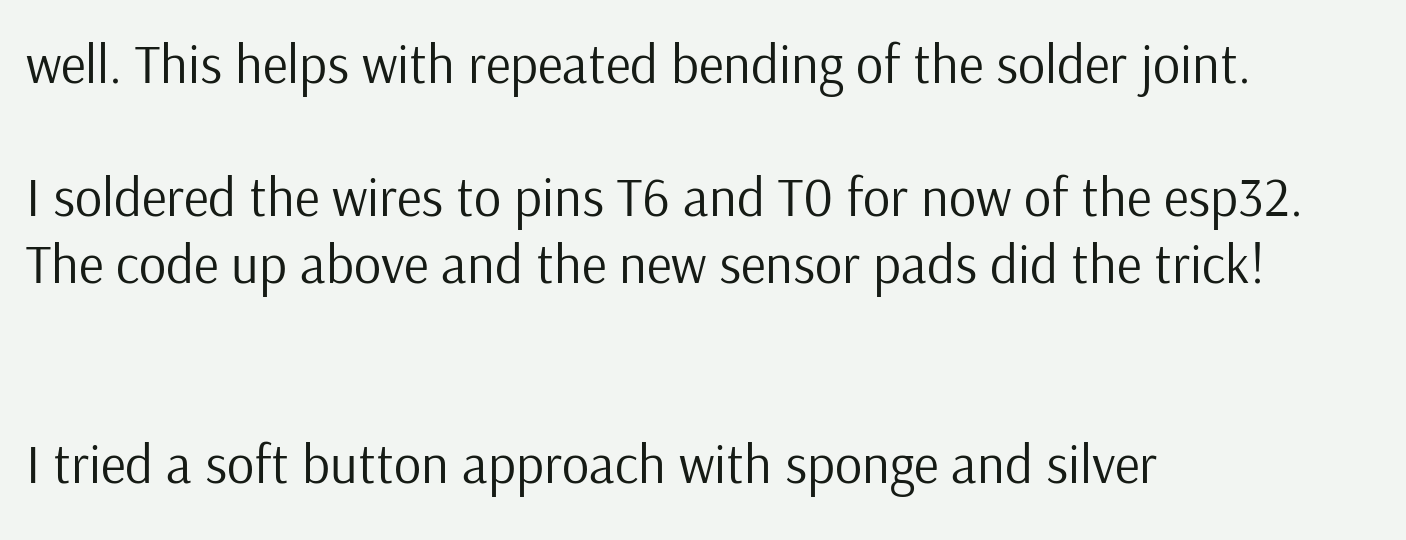well. This helps with repeated bending of the solder joint.

I soldered the wires to pins T6 and T0 for now of the esp32. The code up above and the new sensor pads did the trick!


I tried a soft button approach with sponge and silver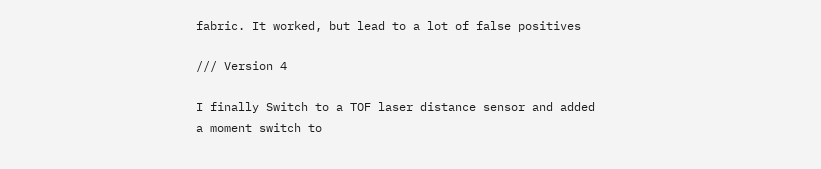fabric. It worked, but lead to a lot of false positives

/// Version 4

I finally Switch to a TOF laser distance sensor and added a moment switch to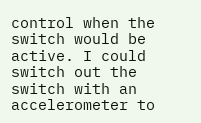control when the switch would be active. I could switch out the switch with an accelerometer to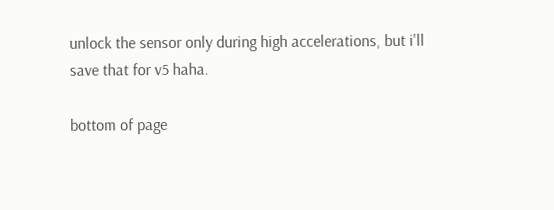unlock the sensor only during high accelerations, but i'll save that for v5 haha.

bottom of page